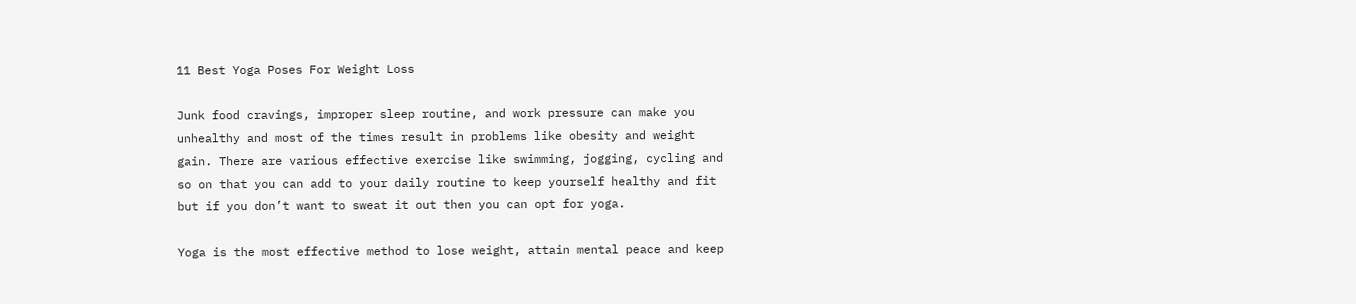11 Best Yoga Poses For Weight Loss

Junk food cravings, improper sleep routine, and work pressure can make you unhealthy and most of the times result in problems like obesity and weight gain. There are various effective exercise like swimming, jogging, cycling and so on that you can add to your daily routine to keep yourself healthy and fit but if you don’t want to sweat it out then you can opt for yoga.

Yoga is the most effective method to lose weight, attain mental peace and keep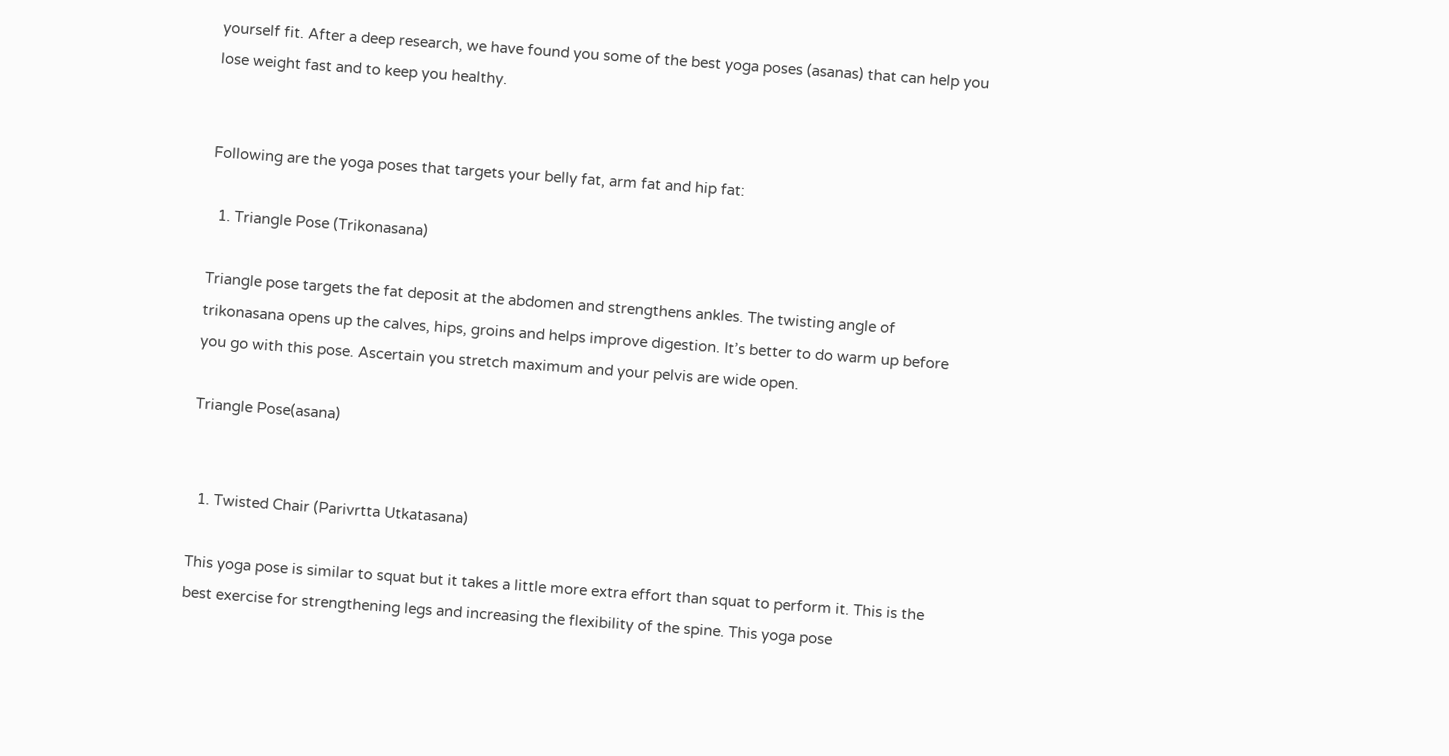yourself fit. After a deep research, we have found you some of the best yoga poses (asanas) that can help you lose weight fast and to keep you healthy.


Following are the yoga poses that targets your belly fat, arm fat and hip fat:

  1. Triangle Pose (Trikonasana)

Triangle pose targets the fat deposit at the abdomen and strengthens ankles. The twisting angle of trikonasana opens up the calves, hips, groins and helps improve digestion. It’s better to do warm up before you go with this pose. Ascertain you stretch maximum and your pelvis are wide open.

Triangle Pose(asana)


  1. Twisted Chair (Parivrtta Utkatasana)

This yoga pose is similar to squat but it takes a little more extra effort than squat to perform it. This is the best exercise for strengthening legs and increasing the flexibility of the spine. This yoga pose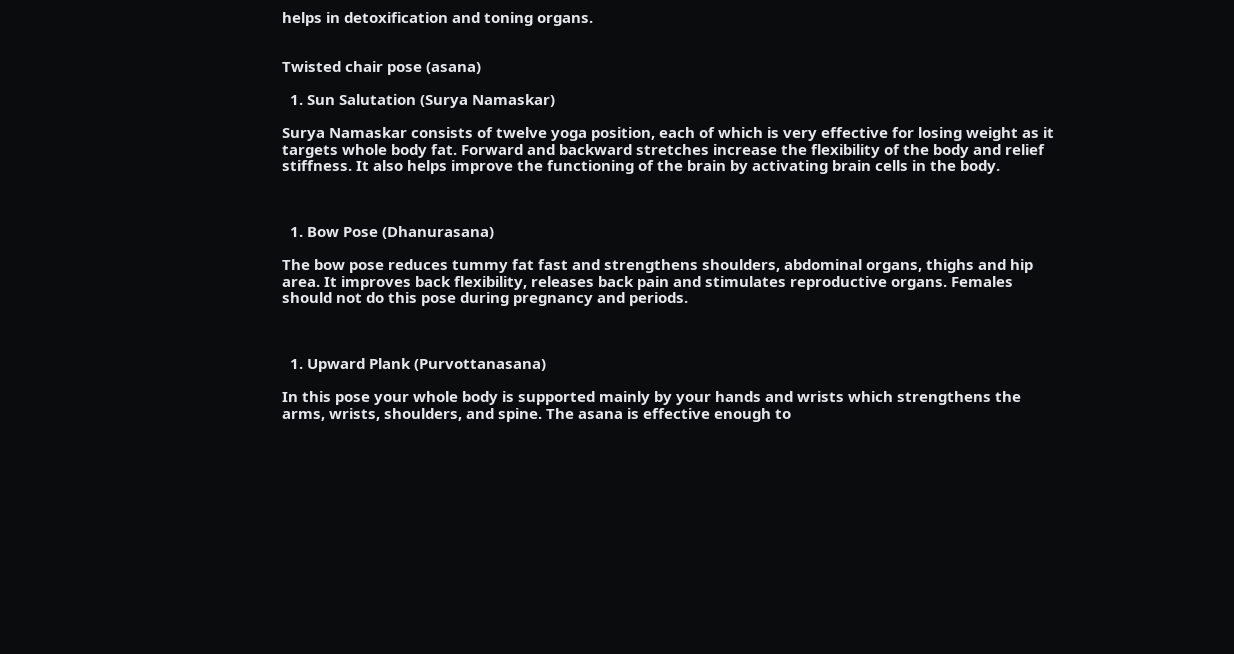helps in detoxification and toning organs.


Twisted chair pose (asana)

  1. Sun Salutation (Surya Namaskar)

Surya Namaskar consists of twelve yoga position, each of which is very effective for losing weight as it targets whole body fat. Forward and backward stretches increase the flexibility of the body and relief stiffness. It also helps improve the functioning of the brain by activating brain cells in the body.



  1. Bow Pose (Dhanurasana)

The bow pose reduces tummy fat fast and strengthens shoulders, abdominal organs, thighs and hip area. It improves back flexibility, releases back pain and stimulates reproductive organs. Females should not do this pose during pregnancy and periods.



  1. Upward Plank (Purvottanasana)

In this pose your whole body is supported mainly by your hands and wrists which strengthens the arms, wrists, shoulders, and spine. The asana is effective enough to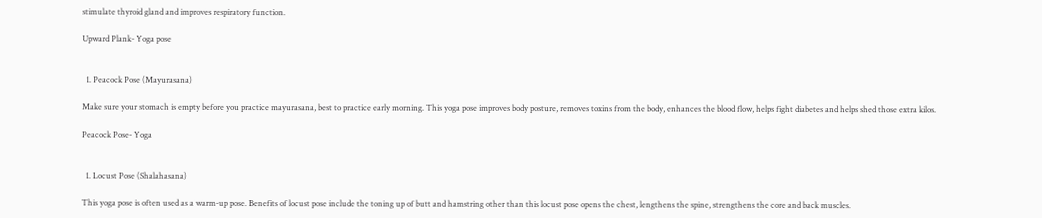stimulate thyroid gland and improves respiratory function.

Upward Plank- Yoga pose


  1. Peacock Pose (Mayurasana)

Make sure your stomach is empty before you practice mayurasana, best to practice early morning. This yoga pose improves body posture, removes toxins from the body, enhances the blood flow, helps fight diabetes and helps shed those extra kilos.

Peacock Pose- Yoga


  1. Locust Pose (Shalahasana)

This yoga pose is often used as a warm-up pose. Benefits of locust pose include the toning up of butt and hamstring other than this locust pose opens the chest, lengthens the spine, strengthens the core and back muscles.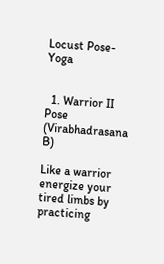Locust Pose- Yoga


  1. Warrior II Pose (Virabhadrasana B)

Like a warrior energize your tired limbs by practicing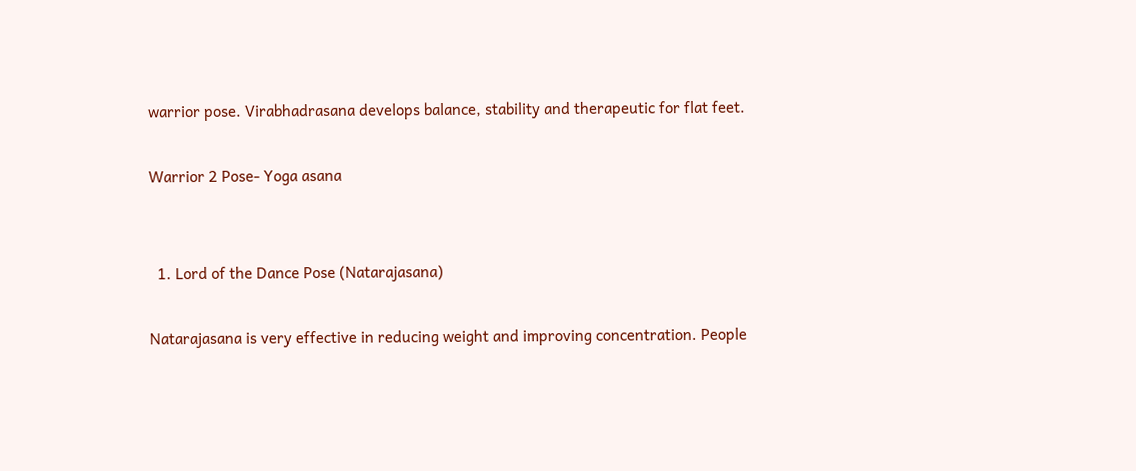warrior pose. Virabhadrasana develops balance, stability and therapeutic for flat feet.

Warrior 2 Pose- Yoga asana


  1. Lord of the Dance Pose (Natarajasana)

Natarajasana is very effective in reducing weight and improving concentration. People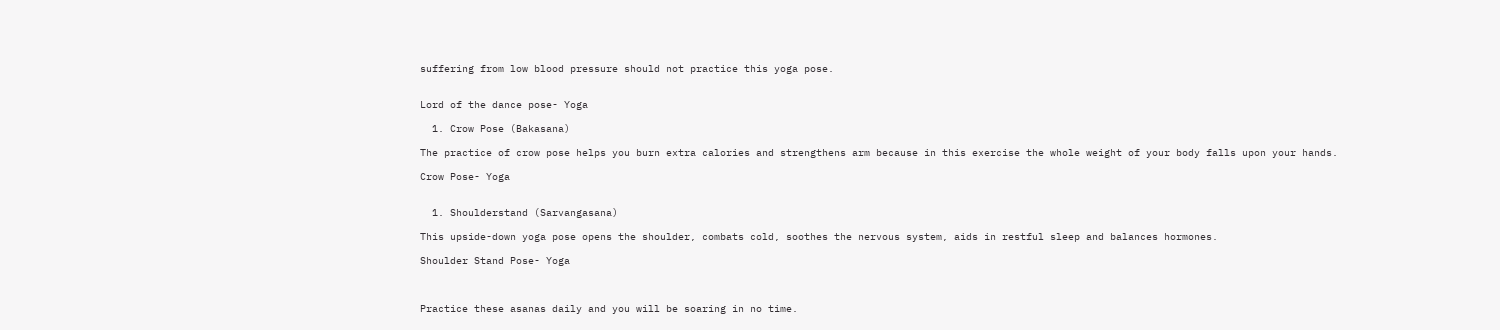suffering from low blood pressure should not practice this yoga pose.


Lord of the dance pose- Yoga

  1. Crow Pose (Bakasana)

The practice of crow pose helps you burn extra calories and strengthens arm because in this exercise the whole weight of your body falls upon your hands.

Crow Pose- Yoga


  1. Shoulderstand (Sarvangasana)

This upside-down yoga pose opens the shoulder, combats cold, soothes the nervous system, aids in restful sleep and balances hormones.

Shoulder Stand Pose- Yoga



Practice these asanas daily and you will be soaring in no time.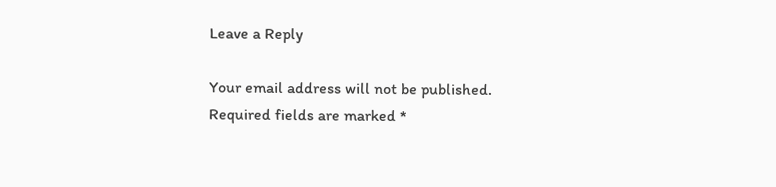Leave a Reply

Your email address will not be published. Required fields are marked *